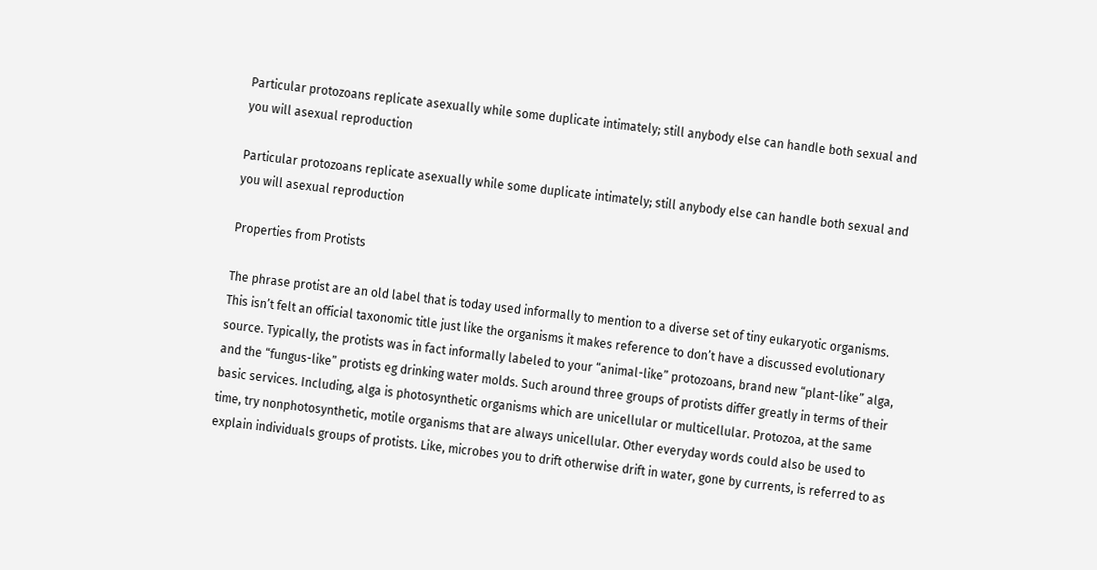Particular protozoans replicate asexually while some duplicate intimately; still anybody else can handle both sexual and you will asexual reproduction

Particular protozoans replicate asexually while some duplicate intimately; still anybody else can handle both sexual and you will asexual reproduction

Properties from Protists

The phrase protist are an old label that is today used informally to mention to a diverse set of tiny eukaryotic organisms. This isn’t felt an official taxonomic title just like the organisms it makes reference to don’t have a discussed evolutionary source. Typically, the protists was in fact informally labeled to your “animal-like” protozoans, brand new “plant-like” alga, and the “fungus-like” protists eg drinking water molds. Such around three groups of protists differ greatly in terms of their basic services. Including, alga is photosynthetic organisms which are unicellular or multicellular. Protozoa, at the same time, try nonphotosynthetic, motile organisms that are always unicellular. Other everyday words could also be used to explain individuals groups of protists. Like, microbes you to drift otherwise drift in water, gone by currents, is referred to as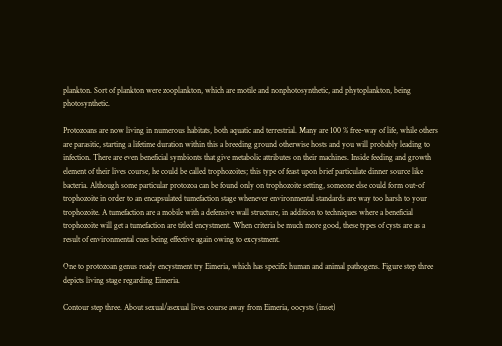plankton. Sort of plankton were zooplankton, which are motile and nonphotosynthetic, and phytoplankton, being photosynthetic.

Protozoans are now living in numerous habitats, both aquatic and terrestrial. Many are 100 % free-way of life, while others are parasitic, starting a lifetime duration within this a breeding ground otherwise hosts and you will probably leading to infection. There are even beneficial symbionts that give metabolic attributes on their machines. Inside feeding and growth element of their lives course, he could be called trophozoites; this type of feast upon brief particulate dinner source like bacteria. Although some particular protozoa can be found only on trophozoite setting, someone else could form out-of trophozoite in order to an encapsulated tumefaction stage whenever environmental standards are way too harsh to your trophozoite. A tumefaction are a mobile with a defensive wall structure, in addition to techniques where a beneficial trophozoite will get a tumefaction are titled encystment. When criteria be much more good, these types of cysts are as a result of environmental cues being effective again owing to excystment.

One to protozoan genus ready encystment try Eimeria, which has specific human and animal pathogens. Figure step three depicts living stage regarding Eimeria.

Contour step three. About sexual/asexual lives course away from Eimeria, oocysts (inset)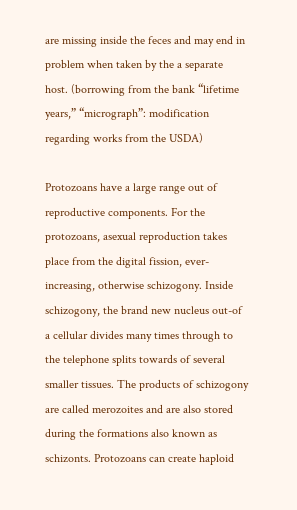are missing inside the feces and may end in problem when taken by the a separate host. (borrowing from the bank “lifetime years,” “micrograph”: modification regarding works from the USDA)

Protozoans have a large range out of reproductive components. For the protozoans, asexual reproduction takes place from the digital fission, ever-increasing, otherwise schizogony. Inside schizogony, the brand new nucleus out-of a cellular divides many times through to the telephone splits towards of several smaller tissues. The products of schizogony are called merozoites and are also stored during the formations also known as schizonts. Protozoans can create haploid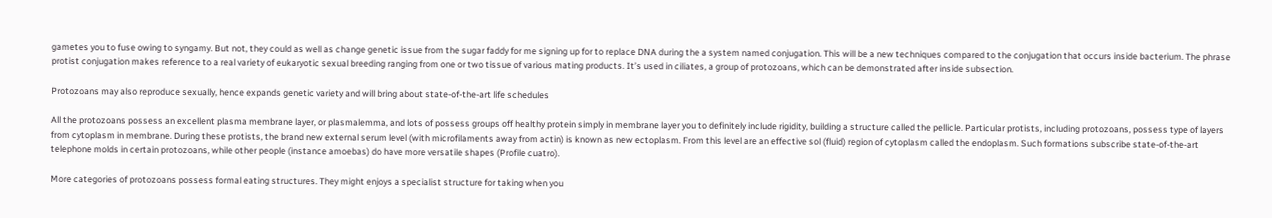gametes you to fuse owing to syngamy. But not, they could as well as change genetic issue from the sugar faddy for me signing up for to replace DNA during the a system named conjugation. This will be a new techniques compared to the conjugation that occurs inside bacterium. The phrase protist conjugation makes reference to a real variety of eukaryotic sexual breeding ranging from one or two tissue of various mating products. It’s used in ciliates, a group of protozoans, which can be demonstrated after inside subsection.

Protozoans may also reproduce sexually, hence expands genetic variety and will bring about state-of-the-art life schedules

All the protozoans possess an excellent plasma membrane layer, or plasmalemma, and lots of possess groups off healthy protein simply in membrane layer you to definitely include rigidity, building a structure called the pellicle. Particular protists, including protozoans, possess type of layers from cytoplasm in membrane. During these protists, the brand new external serum level (with microfilaments away from actin) is known as new ectoplasm. From this level are an effective sol (fluid) region of cytoplasm called the endoplasm. Such formations subscribe state-of-the-art telephone molds in certain protozoans, while other people (instance amoebas) do have more versatile shapes (Profile cuatro).

More categories of protozoans possess formal eating structures. They might enjoys a specialist structure for taking when you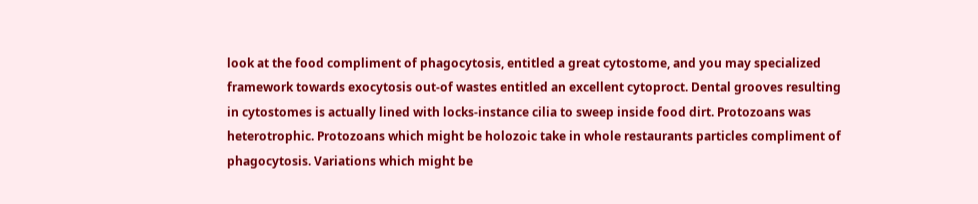look at the food compliment of phagocytosis, entitled a great cytostome, and you may specialized framework towards exocytosis out-of wastes entitled an excellent cytoproct. Dental grooves resulting in cytostomes is actually lined with locks-instance cilia to sweep inside food dirt. Protozoans was heterotrophic. Protozoans which might be holozoic take in whole restaurants particles compliment of phagocytosis. Variations which might be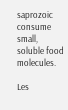saprozoic consume small, soluble food molecules.

Les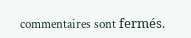commentaires sont fermés.